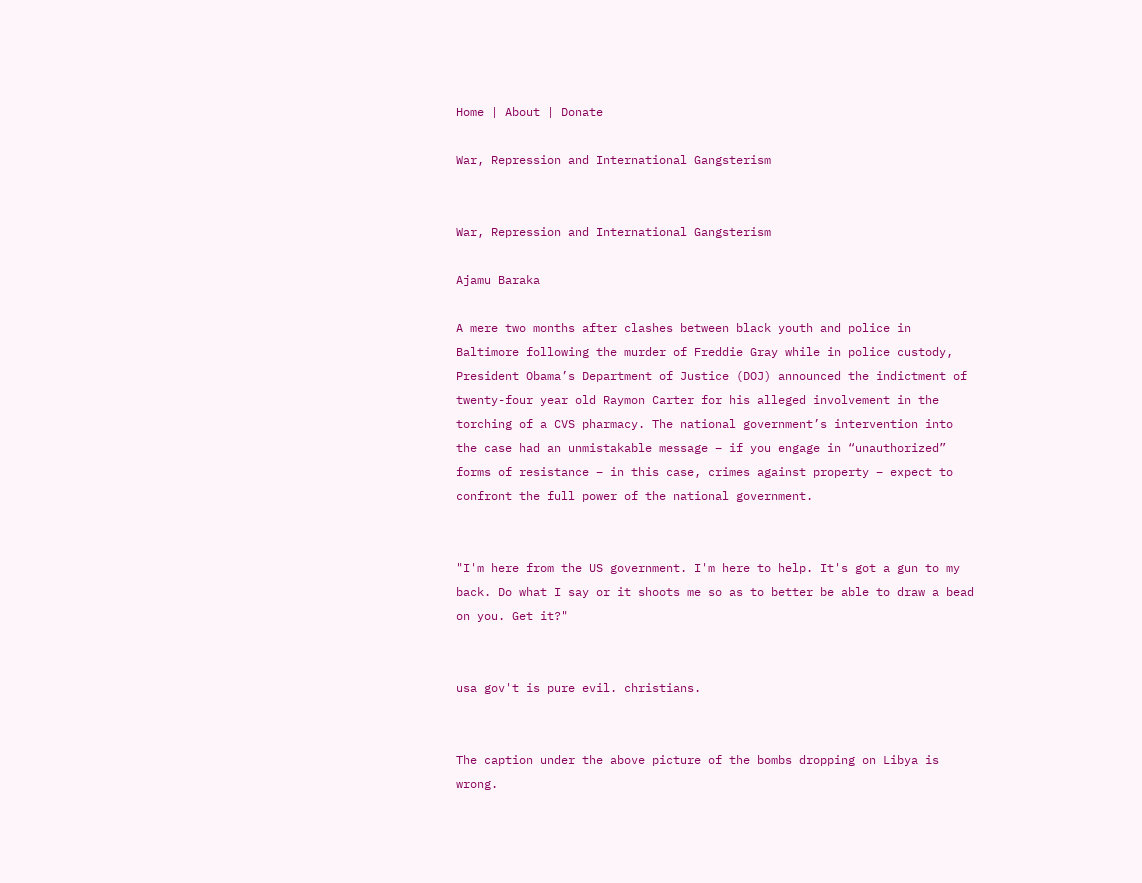Home | About | Donate

War, Repression and International Gangsterism


War, Repression and International Gangsterism

Ajamu Baraka

A mere two months after clashes between black youth and police in Baltimore following the murder of Freddie Gray while in police custody, President Obama’s Department of Justice (DOJ) announced the indictment of twenty-four year old Raymon Carter for his alleged involvement in the torching of a CVS pharmacy. The national government’s intervention into the case had an unmistakable message – if you engage in “unauthorized” forms of resistance – in this case, crimes against property – expect to confront the full power of the national government.


"I'm here from the US government. I'm here to help. It's got a gun to my back. Do what I say or it shoots me so as to better be able to draw a bead on you. Get it?"


usa gov't is pure evil. christians.


The caption under the above picture of the bombs dropping on Libya is wrong.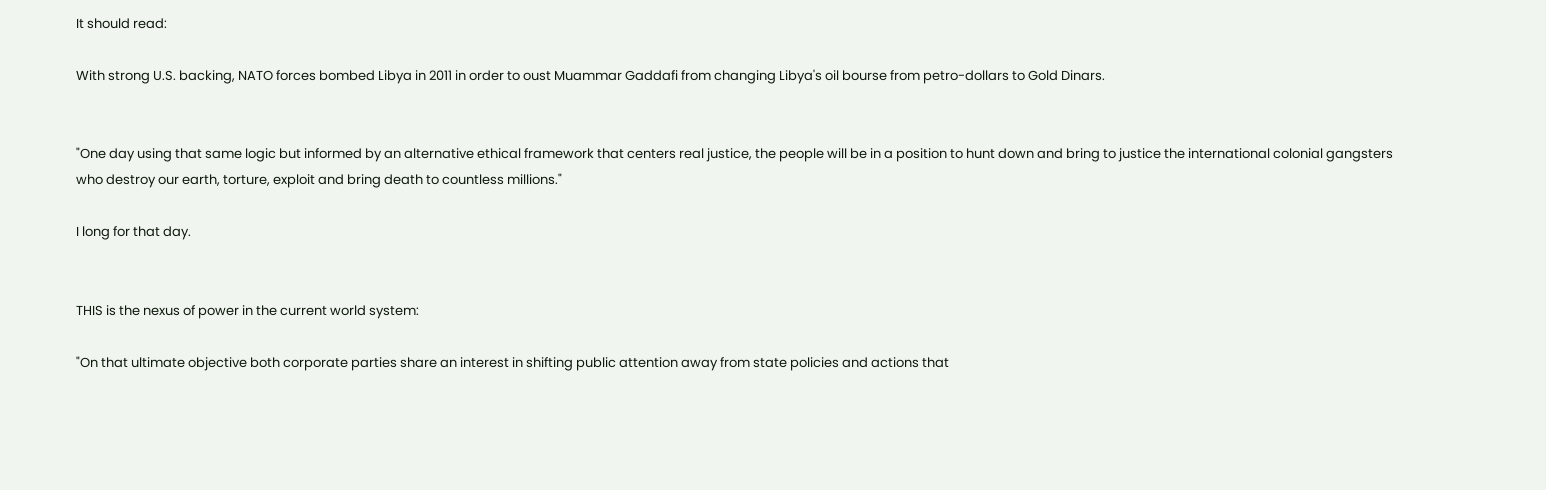It should read:

With strong U.S. backing, NATO forces bombed Libya in 2011 in order to oust Muammar Gaddafi from changing Libya's oil bourse from petro-dollars to Gold Dinars.


"One day using that same logic but informed by an alternative ethical framework that centers real justice, the people will be in a position to hunt down and bring to justice the international colonial gangsters who destroy our earth, torture, exploit and bring death to countless millions."

I long for that day.


THIS is the nexus of power in the current world system:

"On that ultimate objective both corporate parties share an interest in shifting public attention away from state policies and actions that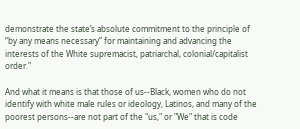demonstrate the state’s absolute commitment to the principle of “by any means necessary” for maintaining and advancing the interests of the White supremacist, patriarchal, colonial/capitalist order."

And what it means is that those of us--Black, women who do not identify with white male rules or ideology, Latinos, and many of the poorest persons--are not part of the "us," or "We" that is code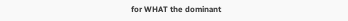for WHAT the dominant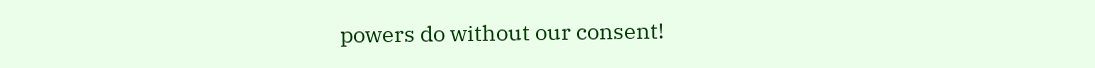powers do without our consent!